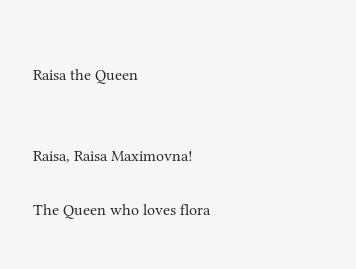Raisa the Queen


Raisa, Raisa Maximovna!

The Queen who loves flora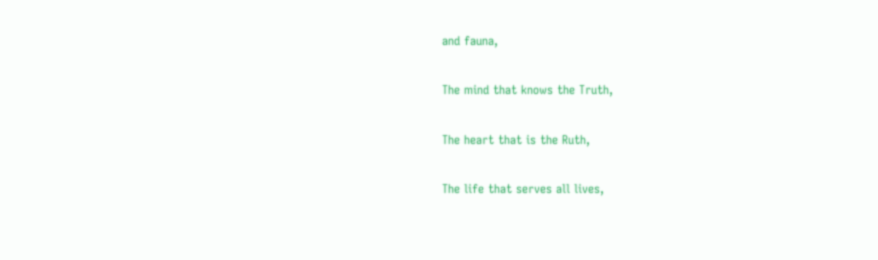and fauna,

The mind that knows the Truth,

The heart that is the Ruth,

The life that serves all lives,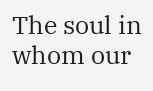The soul in whom our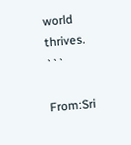world thrives. ```

From:Sri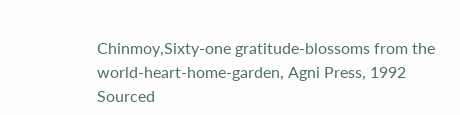Chinmoy,Sixty-one gratitude-blossoms from the world-heart-home-garden, Agni Press, 1992
Sourced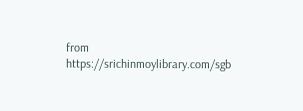from https://srichinmoylibrary.com/sgb